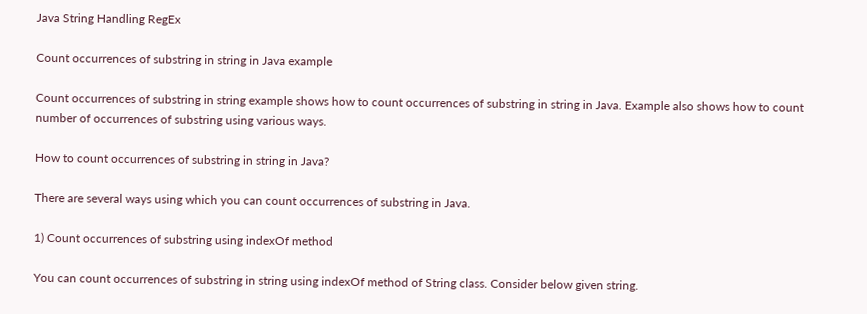Java String Handling RegEx

Count occurrences of substring in string in Java example

Count occurrences of substring in string example shows how to count occurrences of substring in string in Java. Example also shows how to count number of occurrences of substring using various ways.

How to count occurrences of substring in string in Java?

There are several ways using which you can count occurrences of substring in Java.

1) Count occurrences of substring using indexOf method

You can count occurrences of substring in string using indexOf method of String class. Consider below given string.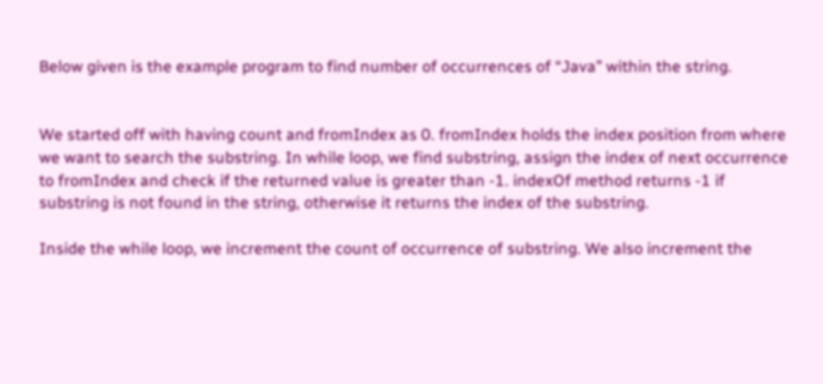Below given is the example program to find number of occurrences of “Java” within the string.


We started off with having count and fromIndex as 0. fromIndex holds the index position from where we want to search the substring. In while loop, we find substring, assign the index of next occurrence to fromIndex and check if the returned value is greater than -1. indexOf method returns -1 if substring is not found in the string, otherwise it returns the index of the substring.

Inside the while loop, we increment the count of occurrence of substring. We also increment the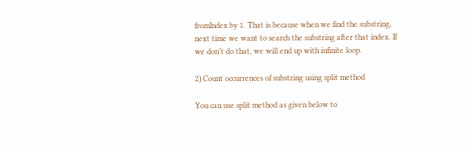fromIndex by 1. That is because when we find the substring, next time we want to search the substring after that index. If we don’t do that, we will end up with infinite loop.

2) Count occurrences of substring using split method

You can use split method as given below to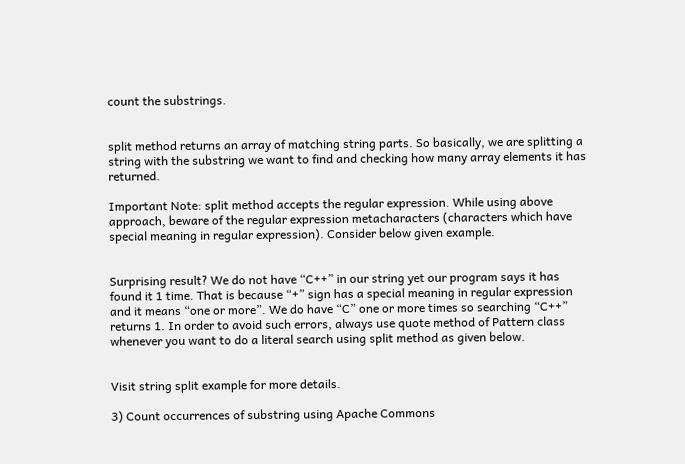count the substrings.


split method returns an array of matching string parts. So basically, we are splitting a string with the substring we want to find and checking how many array elements it has returned.

Important Note: split method accepts the regular expression. While using above approach, beware of the regular expression metacharacters (characters which have special meaning in regular expression). Consider below given example.


Surprising result? We do not have “C++” in our string yet our program says it has found it 1 time. That is because “+” sign has a special meaning in regular expression and it means “one or more”. We do have “C” one or more times so searching “C++” returns 1. In order to avoid such errors, always use quote method of Pattern class whenever you want to do a literal search using split method as given below.


Visit string split example for more details.

3) Count occurrences of substring using Apache Commons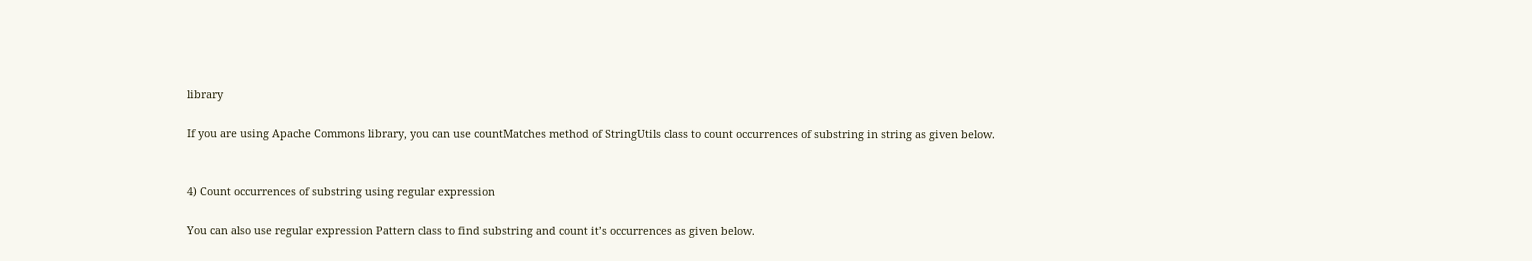library

If you are using Apache Commons library, you can use countMatches method of StringUtils class to count occurrences of substring in string as given below.


4) Count occurrences of substring using regular expression

You can also use regular expression Pattern class to find substring and count it’s occurrences as given below.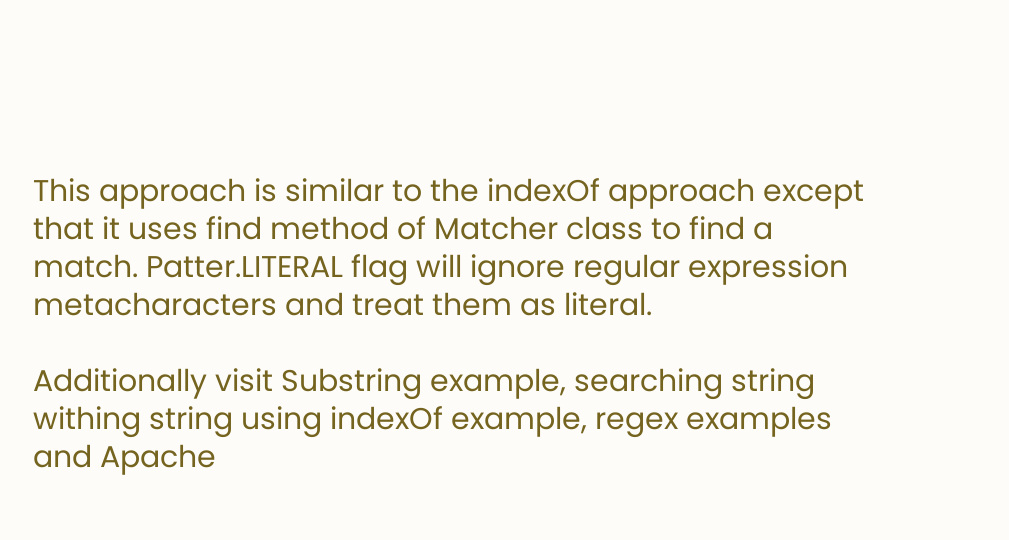This approach is similar to the indexOf approach except that it uses find method of Matcher class to find a match. Patter.LITERAL flag will ignore regular expression metacharacters and treat them as literal.

Additionally visit Substring example, searching string withing string using indexOf example, regex examples and Apache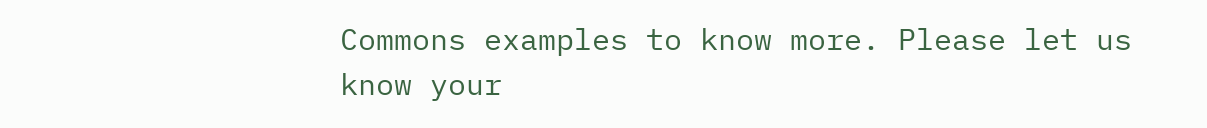Commons examples to know more. Please let us know your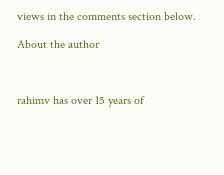views in the comments section below.

About the author



rahimv has over 15 years of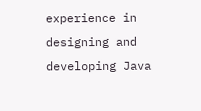experience in designing and developing Java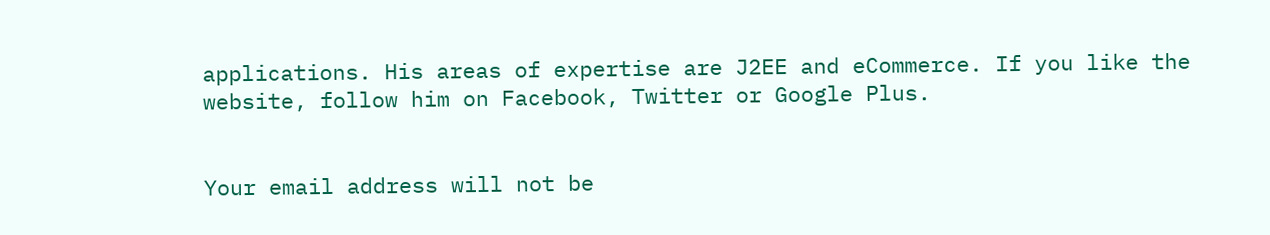applications. His areas of expertise are J2EE and eCommerce. If you like the website, follow him on Facebook, Twitter or Google Plus.


Your email address will not be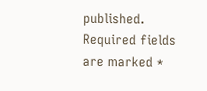published. Required fields are marked *